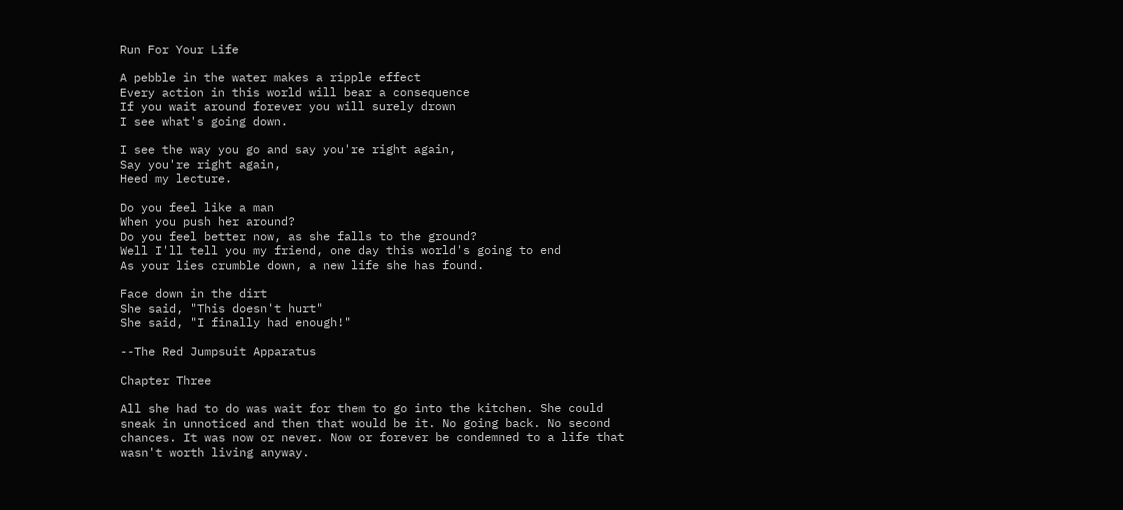Run For Your Life

A pebble in the water makes a ripple effect
Every action in this world will bear a consequence
If you wait around forever you will surely drown
I see what's going down.

I see the way you go and say you're right again,
Say you're right again,
Heed my lecture.

Do you feel like a man
When you push her around?
Do you feel better now, as she falls to the ground?
Well I'll tell you my friend, one day this world's going to end
As your lies crumble down, a new life she has found.

Face down in the dirt
She said, "This doesn't hurt"
She said, "I finally had enough!"

--The Red Jumpsuit Apparatus

Chapter Three

All she had to do was wait for them to go into the kitchen. She could sneak in unnoticed and then that would be it. No going back. No second chances. It was now or never. Now or forever be condemned to a life that wasn't worth living anyway.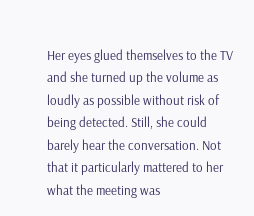Her eyes glued themselves to the TV and she turned up the volume as loudly as possible without risk of being detected. Still, she could barely hear the conversation. Not that it particularly mattered to her what the meeting was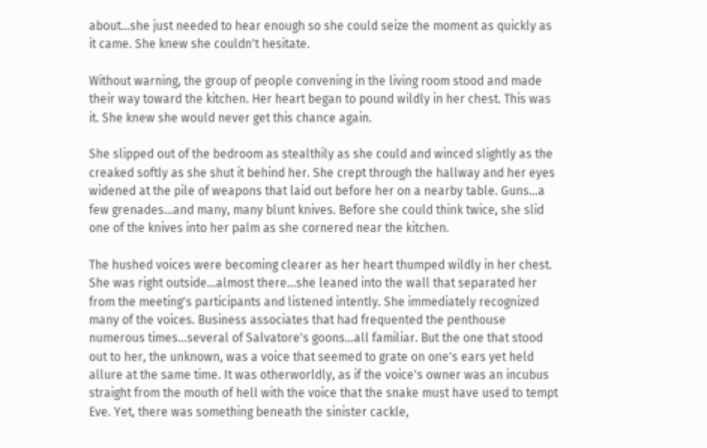about…she just needed to hear enough so she could seize the moment as quickly as it came. She knew she couldn't hesitate.

Without warning, the group of people convening in the living room stood and made their way toward the kitchen. Her heart began to pound wildly in her chest. This was it. She knew she would never get this chance again.

She slipped out of the bedroom as stealthily as she could and winced slightly as the creaked softly as she shut it behind her. She crept through the hallway and her eyes widened at the pile of weapons that laid out before her on a nearby table. Guns…a few grenades…and many, many blunt knives. Before she could think twice, she slid one of the knives into her palm as she cornered near the kitchen.

The hushed voices were becoming clearer as her heart thumped wildly in her chest. She was right outside…almost there…she leaned into the wall that separated her from the meeting's participants and listened intently. She immediately recognized many of the voices. Business associates that had frequented the penthouse numerous times…several of Salvatore's goons…all familiar. But the one that stood out to her, the unknown, was a voice that seemed to grate on one's ears yet held allure at the same time. It was otherworldly, as if the voice's owner was an incubus straight from the mouth of hell with the voice that the snake must have used to tempt Eve. Yet, there was something beneath the sinister cackle,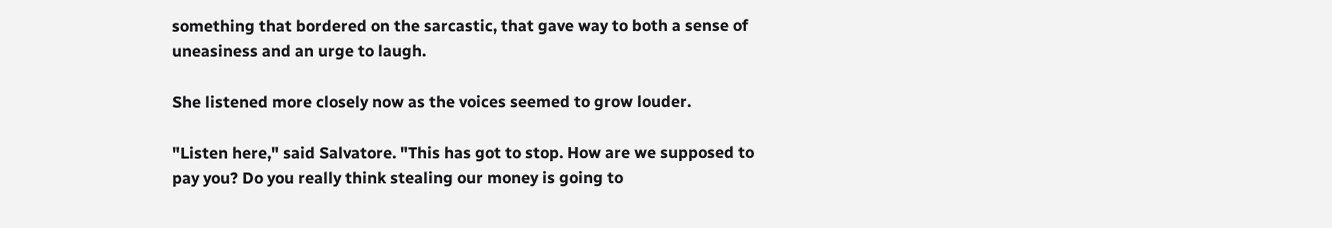something that bordered on the sarcastic, that gave way to both a sense of uneasiness and an urge to laugh.

She listened more closely now as the voices seemed to grow louder.

"Listen here," said Salvatore. "This has got to stop. How are we supposed to pay you? Do you really think stealing our money is going to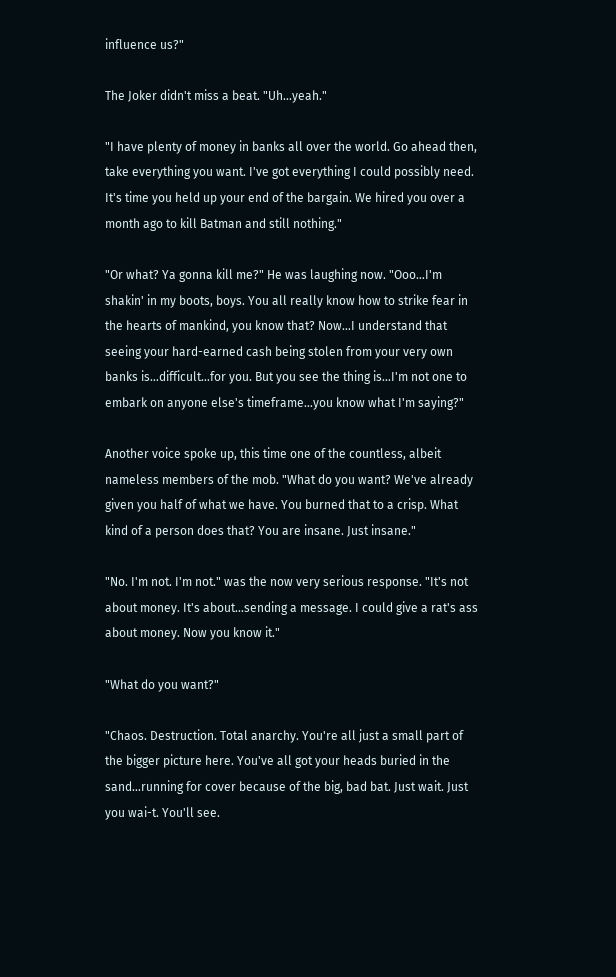influence us?"

The Joker didn't miss a beat. "Uh…yeah."

"I have plenty of money in banks all over the world. Go ahead then, take everything you want. I've got everything I could possibly need. It's time you held up your end of the bargain. We hired you over a month ago to kill Batman and still nothing."

"Or what? Ya gonna kill me?" He was laughing now. "Ooo…I'm shakin' in my boots, boys. You all really know how to strike fear in the hearts of mankind, you know that? Now…I understand that seeing your hard-earned cash being stolen from your very own banks is…difficult…for you. But you see the thing is…I'm not one to embark on anyone else's timeframe…you know what I'm saying?"

Another voice spoke up, this time one of the countless, albeit nameless members of the mob. "What do you want? We've already given you half of what we have. You burned that to a crisp. What kind of a person does that? You are insane. Just insane."

"No. I'm not. I'm not." was the now very serious response. "It's not about money. It's about…sending a message. I could give a rat's ass about money. Now you know it."

"What do you want?"

"Chaos. Destruction. Total anarchy. You're all just a small part of the bigger picture here. You've all got your heads buried in the sand…running for cover because of the big, bad bat. Just wait. Just you wai-t. You'll see.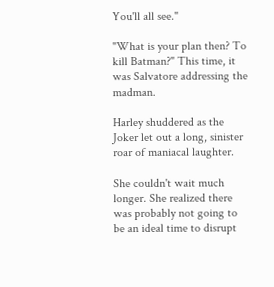You'll all see."

"What is your plan then? To kill Batman?" This time, it was Salvatore addressing the madman.

Harley shuddered as the Joker let out a long, sinister roar of maniacal laughter.

She couldn't wait much longer. She realized there was probably not going to be an ideal time to disrupt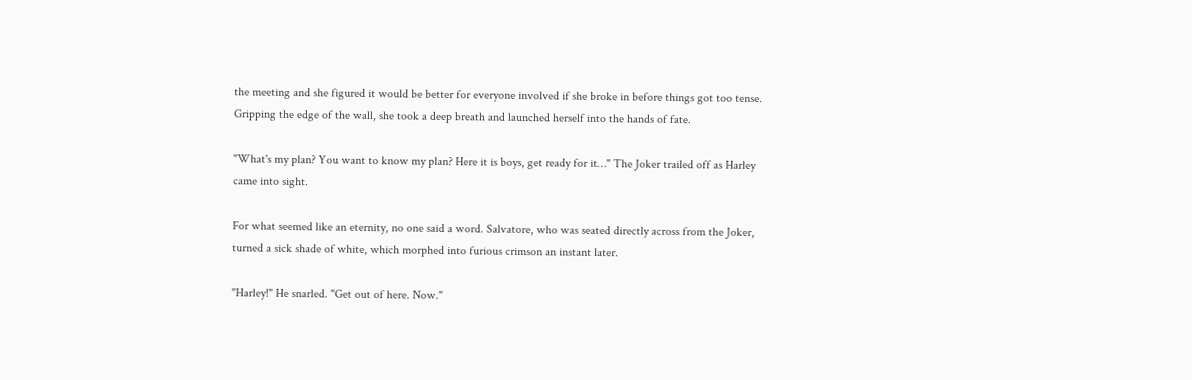the meeting and she figured it would be better for everyone involved if she broke in before things got too tense. Gripping the edge of the wall, she took a deep breath and launched herself into the hands of fate.

"What's my plan? You want to know my plan? Here it is boys, get ready for it…" The Joker trailed off as Harley came into sight.

For what seemed like an eternity, no one said a word. Salvatore, who was seated directly across from the Joker, turned a sick shade of white, which morphed into furious crimson an instant later.

"Harley!" He snarled. "Get out of here. Now."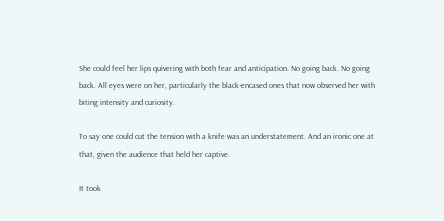She could feel her lips quivering with both fear and anticipation. No going back. No going back. All eyes were on her, particularly the black-encased ones that now observed her with biting intensity and curiosity.

To say one could cut the tension with a knife was an understatement. And an ironic one at that, given the audience that held her captive.

It took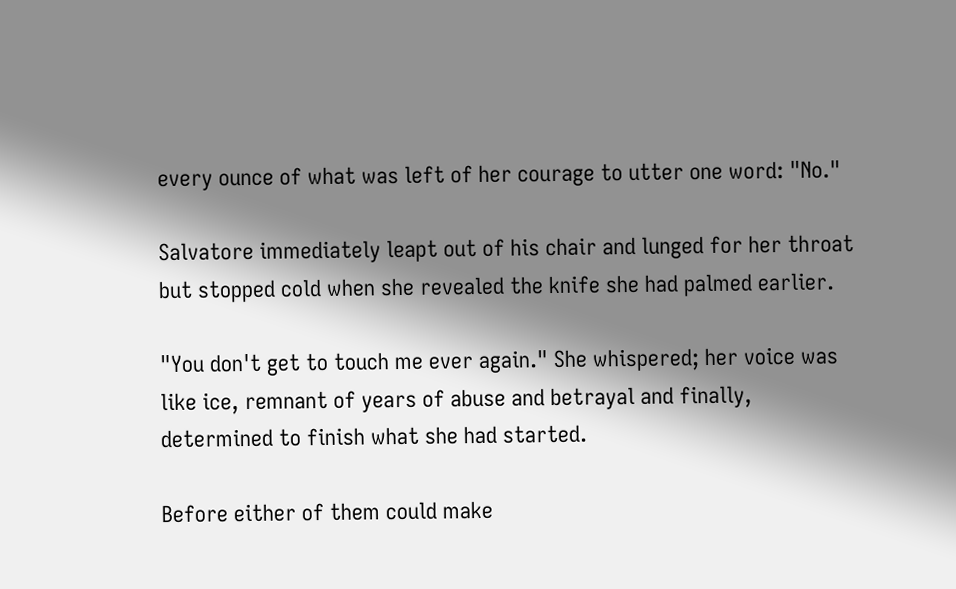every ounce of what was left of her courage to utter one word: "No."

Salvatore immediately leapt out of his chair and lunged for her throat but stopped cold when she revealed the knife she had palmed earlier.

"You don't get to touch me ever again." She whispered; her voice was like ice, remnant of years of abuse and betrayal and finally, determined to finish what she had started.

Before either of them could make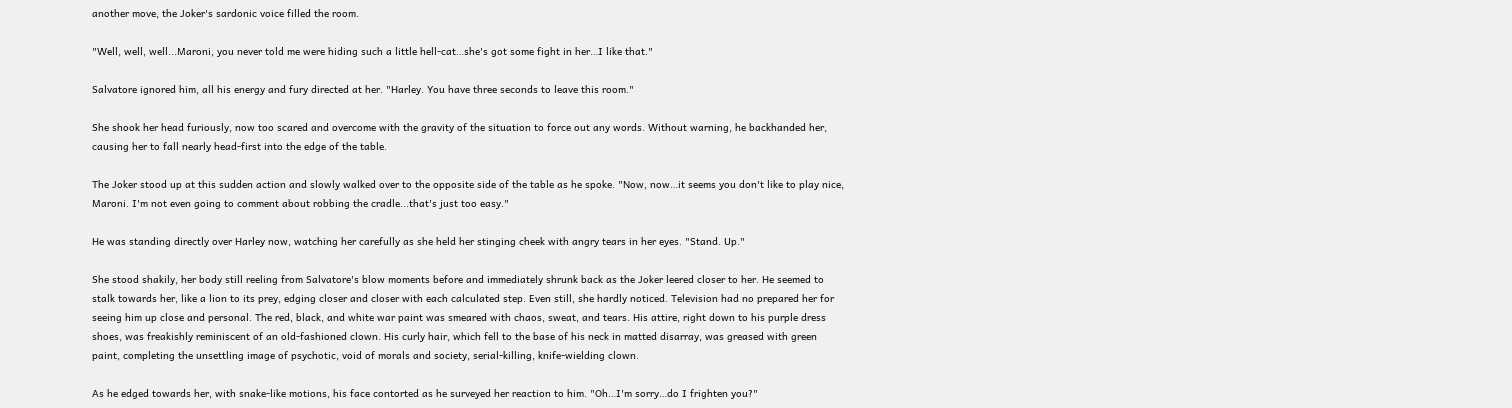another move, the Joker's sardonic voice filled the room.

"Well, well, well...Maroni, you never told me were hiding such a little hell-cat…she's got some fight in her…I like that."

Salvatore ignored him, all his energy and fury directed at her. "Harley. You have three seconds to leave this room."

She shook her head furiously, now too scared and overcome with the gravity of the situation to force out any words. Without warning, he backhanded her, causing her to fall nearly head-first into the edge of the table.

The Joker stood up at this sudden action and slowly walked over to the opposite side of the table as he spoke. "Now, now…it seems you don't like to play nice, Maroni. I'm not even going to comment about robbing the cradle...that's just too easy."

He was standing directly over Harley now, watching her carefully as she held her stinging cheek with angry tears in her eyes. "Stand. Up."

She stood shakily, her body still reeling from Salvatore's blow moments before and immediately shrunk back as the Joker leered closer to her. He seemed to stalk towards her, like a lion to its prey, edging closer and closer with each calculated step. Even still, she hardly noticed. Television had no prepared her for seeing him up close and personal. The red, black, and white war paint was smeared with chaos, sweat, and tears. His attire, right down to his purple dress shoes, was freakishly reminiscent of an old-fashioned clown. His curly hair, which fell to the base of his neck in matted disarray, was greased with green paint, completing the unsettling image of psychotic, void of morals and society, serial-killing, knife-wielding clown.

As he edged towards her, with snake-like motions, his face contorted as he surveyed her reaction to him. "Oh…I'm sorry…do I frighten you?"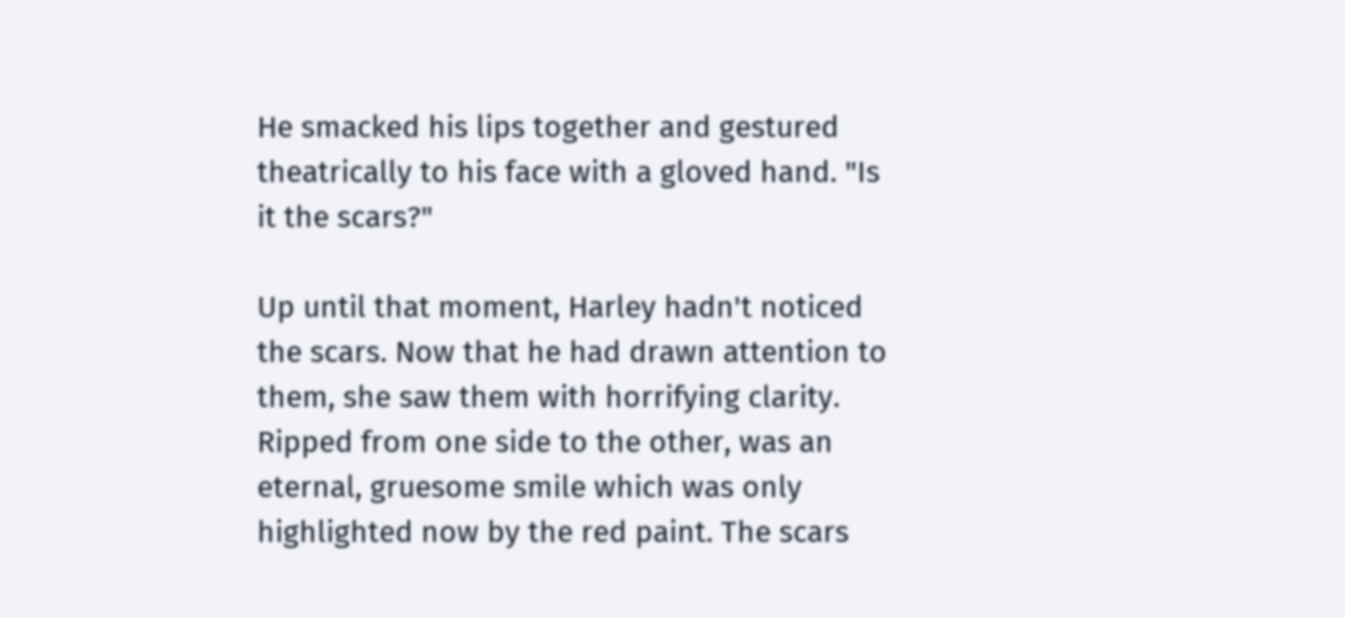He smacked his lips together and gestured theatrically to his face with a gloved hand. "Is it the scars?"

Up until that moment, Harley hadn't noticed the scars. Now that he had drawn attention to them, she saw them with horrifying clarity. Ripped from one side to the other, was an eternal, gruesome smile which was only highlighted now by the red paint. The scars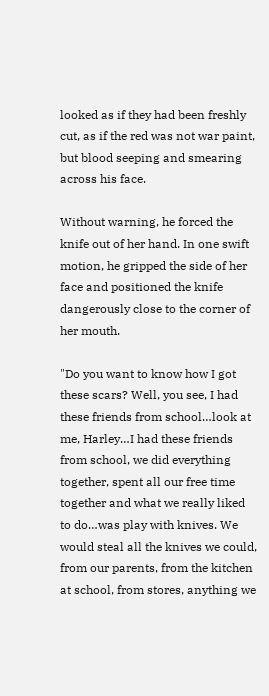looked as if they had been freshly cut, as if the red was not war paint, but blood seeping and smearing across his face.

Without warning, he forced the knife out of her hand. In one swift motion, he gripped the side of her face and positioned the knife dangerously close to the corner of her mouth.

"Do you want to know how I got these scars? Well, you see, I had these friends from school…look at me, Harley…I had these friends from school, we did everything together, spent all our free time together and what we really liked to do…was play with knives. We would steal all the knives we could, from our parents, from the kitchen at school, from stores, anything we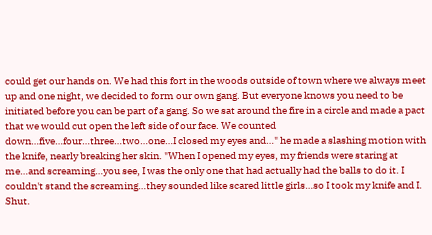could get our hands on. We had this fort in the woods outside of town where we always meet up and one night, we decided to form our own gang. But everyone knows you need to be initiated before you can be part of a gang. So we sat around the fire in a circle and made a pact that we would cut open the left side of our face. We counted down…five…four…three…two…one…I closed my eyes and…" he made a slashing motion with the knife, nearly breaking her skin. "When I opened my eyes, my friends were staring at me…and screaming…you see, I was the only one that had actually had the balls to do it. I couldn't stand the screaming…they sounded like scared little girls…so I took my knife and I. Shut.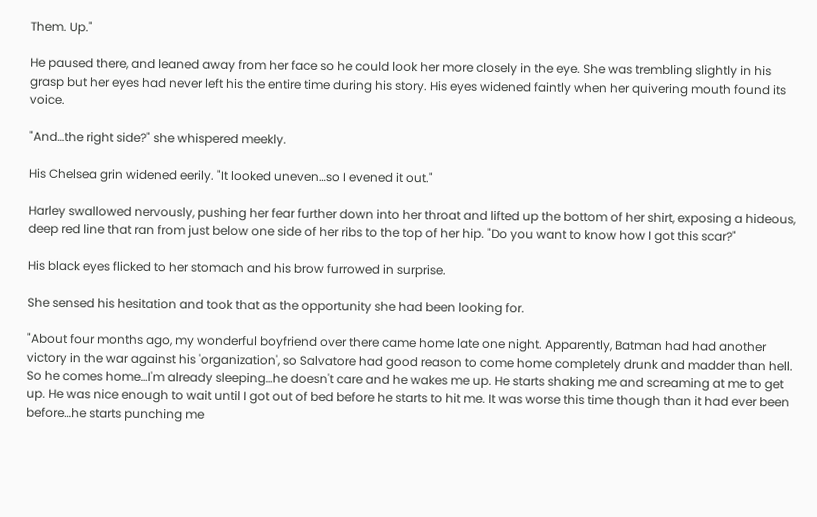Them. Up."

He paused there, and leaned away from her face so he could look her more closely in the eye. She was trembling slightly in his grasp but her eyes had never left his the entire time during his story. His eyes widened faintly when her quivering mouth found its voice.

"And…the right side?" she whispered meekly.

His Chelsea grin widened eerily. "It looked uneven…so I evened it out."

Harley swallowed nervously, pushing her fear further down into her throat and lifted up the bottom of her shirt, exposing a hideous, deep red line that ran from just below one side of her ribs to the top of her hip. "Do you want to know how I got this scar?"

His black eyes flicked to her stomach and his brow furrowed in surprise.

She sensed his hesitation and took that as the opportunity she had been looking for.

"About four months ago, my wonderful boyfriend over there came home late one night. Apparently, Batman had had another victory in the war against his 'organization', so Salvatore had good reason to come home completely drunk and madder than hell. So he comes home…I'm already sleeping…he doesn't care and he wakes me up. He starts shaking me and screaming at me to get up. He was nice enough to wait until I got out of bed before he starts to hit me. It was worse this time though than it had ever been before…he starts punching me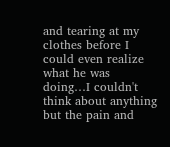and tearing at my clothes before I could even realize what he was doing…I couldn't think about anything but the pain and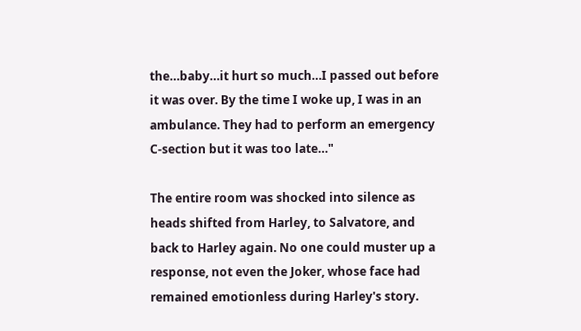the…baby…it hurt so much…I passed out before it was over. By the time I woke up, I was in an ambulance. They had to perform an emergency C-section but it was too late…"

The entire room was shocked into silence as heads shifted from Harley, to Salvatore, and back to Harley again. No one could muster up a response, not even the Joker, whose face had remained emotionless during Harley's story.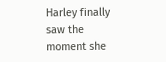Harley finally saw the moment she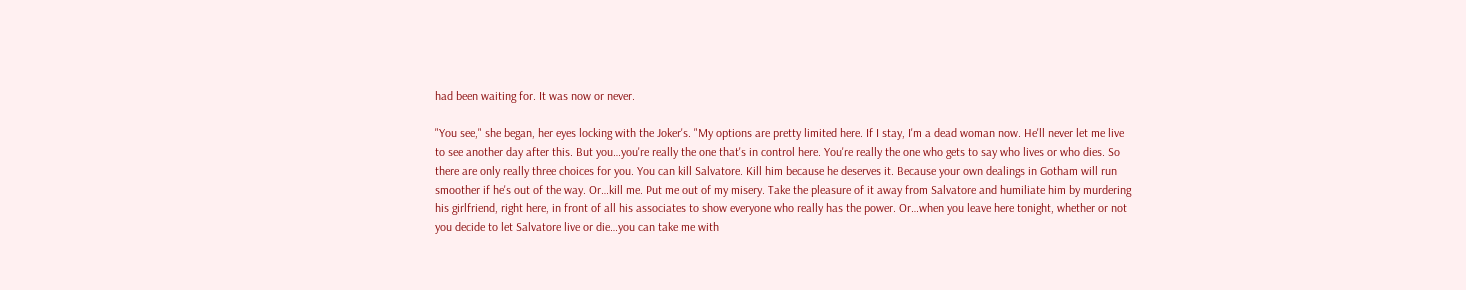had been waiting for. It was now or never.

"You see," she began, her eyes locking with the Joker's. "My options are pretty limited here. If I stay, I'm a dead woman now. He'll never let me live to see another day after this. But you…you're really the one that's in control here. You're really the one who gets to say who lives or who dies. So there are only really three choices for you. You can kill Salvatore. Kill him because he deserves it. Because your own dealings in Gotham will run smoother if he's out of the way. Or…kill me. Put me out of my misery. Take the pleasure of it away from Salvatore and humiliate him by murdering his girlfriend, right here, in front of all his associates to show everyone who really has the power. Or…when you leave here tonight, whether or not you decide to let Salvatore live or die…you can take me with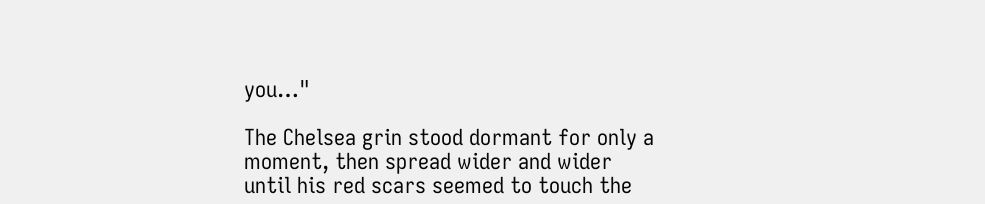you…"

The Chelsea grin stood dormant for only a moment, then spread wider and wider until his red scars seemed to touch the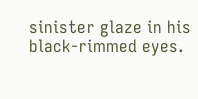sinister glaze in his black-rimmed eyes.